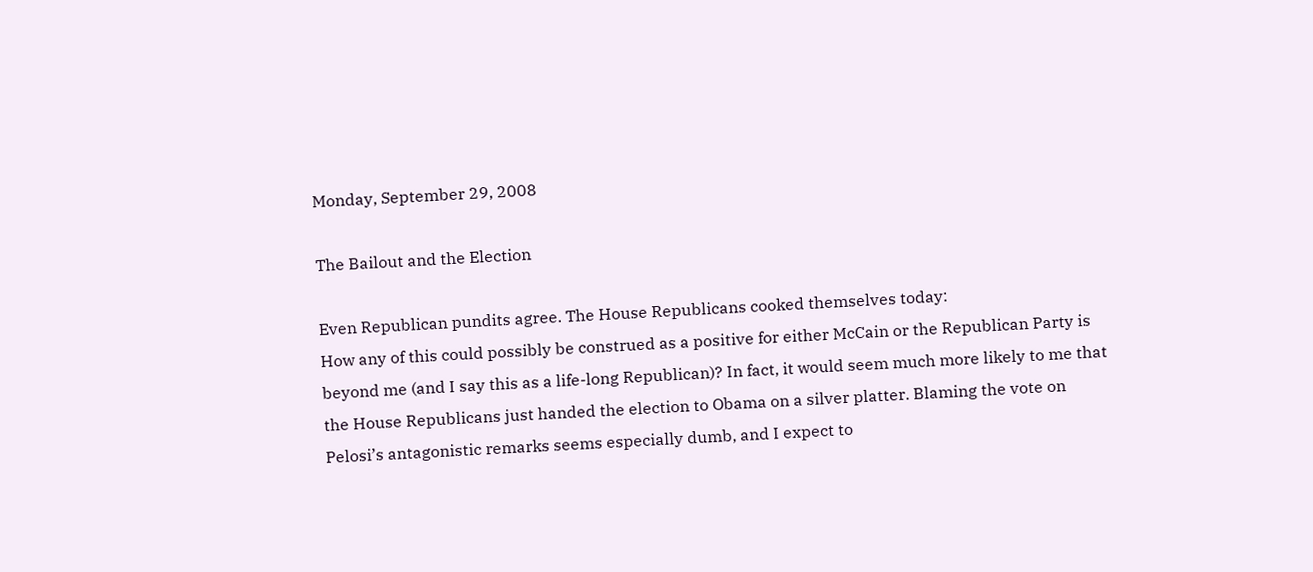Monday, September 29, 2008

The Bailout and the Election

Even Republican pundits agree. The House Republicans cooked themselves today:
How any of this could possibly be construed as a positive for either McCain or the Republican Party is beyond me (and I say this as a life-long Republican)? In fact, it would seem much more likely to me that the House Republicans just handed the election to Obama on a silver platter. Blaming the vote on Pelosi’s antagonistic remarks seems especially dumb, and I expect to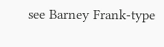see Barney Frank-type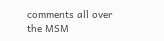comments all over the MSM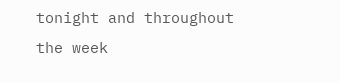tonight and throughout the week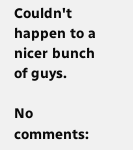Couldn't happen to a nicer bunch of guys.

No comments: